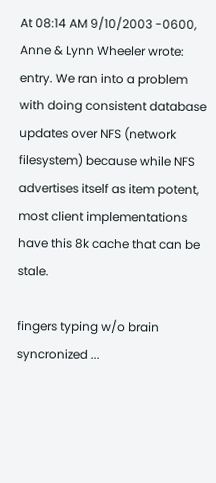At 08:14 AM 9/10/2003 -0600, Anne & Lynn Wheeler wrote:
entry. We ran into a problem with doing consistent database updates over NFS (network filesystem) because while NFS advertises itself as item potent, most client implementations have this 8k cache that can be stale.

fingers typing w/o brain syncronized ...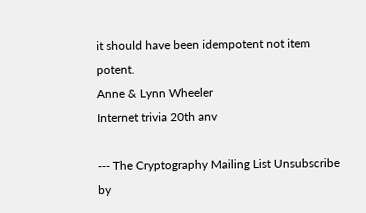it should have been idempotent not item potent.
Anne & Lynn Wheeler
Internet trivia 20th anv

--- The Cryptography Mailing List Unsubscribe by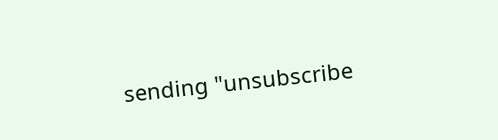sending "unsubscribe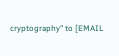cryptography" to [EMAIL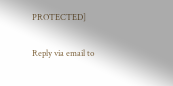PROTECTED]

Reply via email to